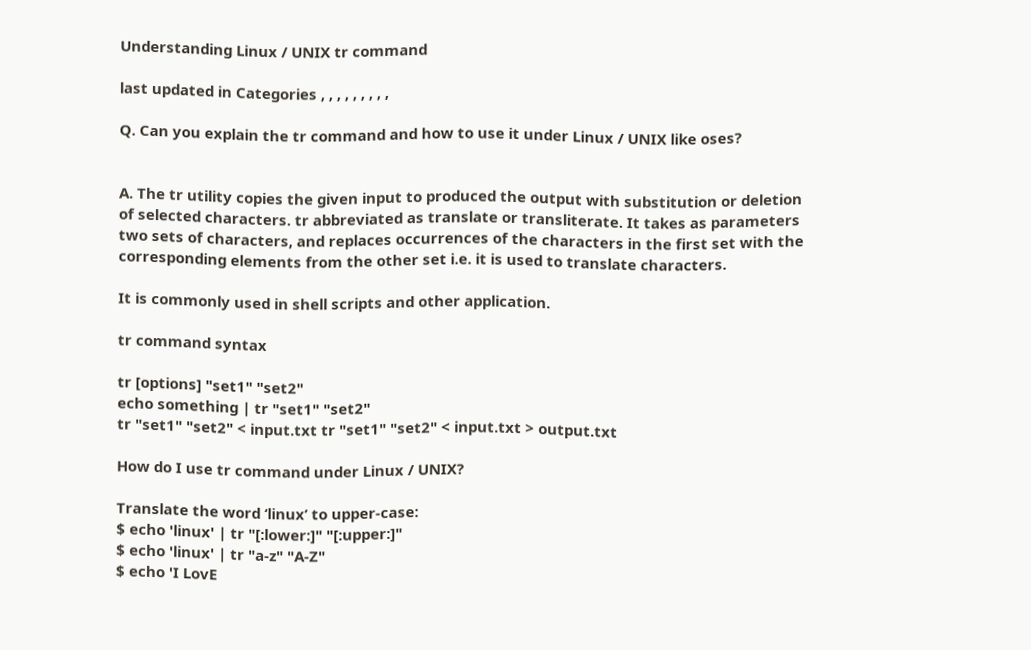Understanding Linux / UNIX tr command

last updated in Categories , , , , , , , , ,

Q. Can you explain the tr command and how to use it under Linux / UNIX like oses?


A. The tr utility copies the given input to produced the output with substitution or deletion of selected characters. tr abbreviated as translate or transliterate. It takes as parameters two sets of characters, and replaces occurrences of the characters in the first set with the corresponding elements from the other set i.e. it is used to translate characters.

It is commonly used in shell scripts and other application.

tr command syntax

tr [options] "set1" "set2"
echo something | tr "set1" "set2"
tr "set1" "set2" < input.txt tr "set1" "set2" < input.txt > output.txt

How do I use tr command under Linux / UNIX?

Translate the word ‘linux’ to upper-case:
$ echo 'linux' | tr "[:lower:]" "[:upper:]"
$ echo 'linux' | tr "a-z" "A-Z"
$ echo 'I LovE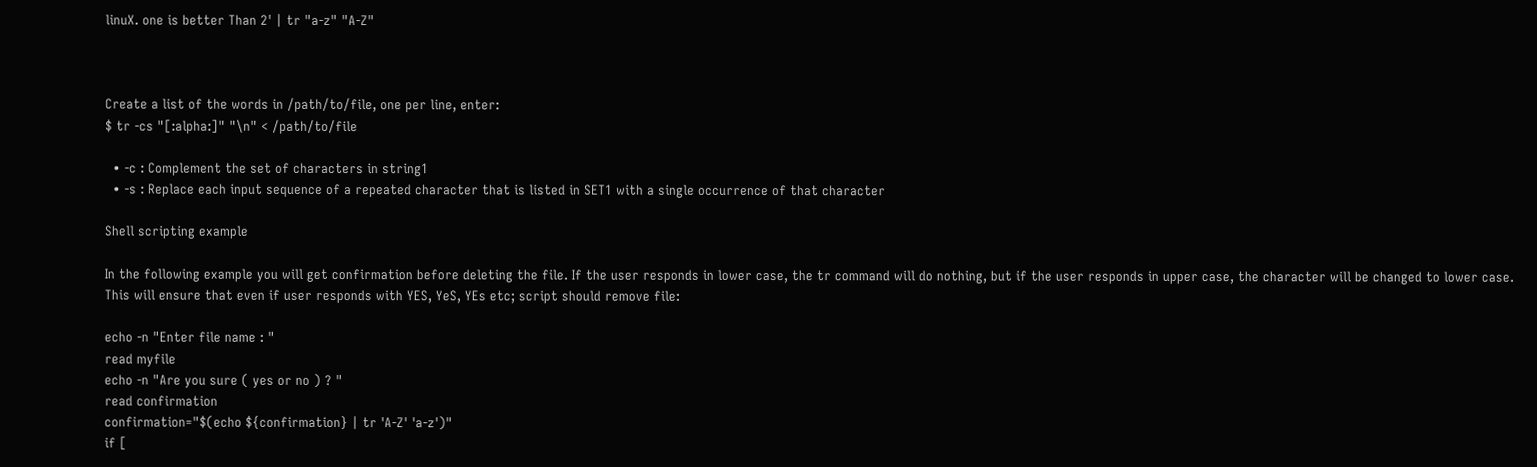linuX. one is better Than 2' | tr "a-z" "A-Z"



Create a list of the words in /path/to/file, one per line, enter:
$ tr -cs "[:alpha:]" "\n" < /path/to/file

  • -c : Complement the set of characters in string1
  • -s : Replace each input sequence of a repeated character that is listed in SET1 with a single occurrence of that character

Shell scripting example

In the following example you will get confirmation before deleting the file. If the user responds in lower case, the tr command will do nothing, but if the user responds in upper case, the character will be changed to lower case. This will ensure that even if user responds with YES, YeS, YEs etc; script should remove file:

echo -n "Enter file name : "
read myfile
echo -n "Are you sure ( yes or no ) ? "
read confirmation
confirmation="$(echo ${confirmation} | tr 'A-Z' 'a-z')"
if [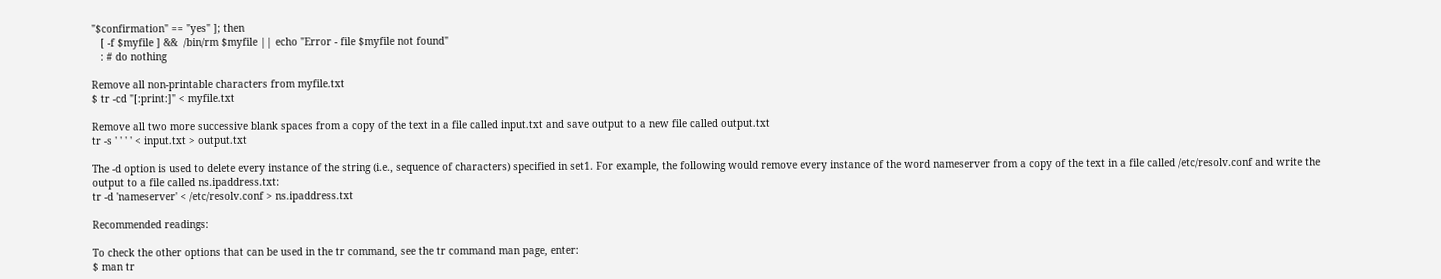"$confirmation" == "yes" ]; then
   [ -f $myfile ] &&  /bin/rm $myfile || echo "Error - file $myfile not found"
   : # do nothing

Remove all non-printable characters from myfile.txt
$ tr -cd "[:print:]" < myfile.txt

Remove all two more successive blank spaces from a copy of the text in a file called input.txt and save output to a new file called output.txt
tr -s ' ' ' ' < input.txt > output.txt

The -d option is used to delete every instance of the string (i.e., sequence of characters) specified in set1. For example, the following would remove every instance of the word nameserver from a copy of the text in a file called /etc/resolv.conf and write the output to a file called ns.ipaddress.txt:
tr -d 'nameserver' < /etc/resolv.conf > ns.ipaddress.txt

Recommended readings:

To check the other options that can be used in the tr command, see the tr command man page, enter:
$ man tr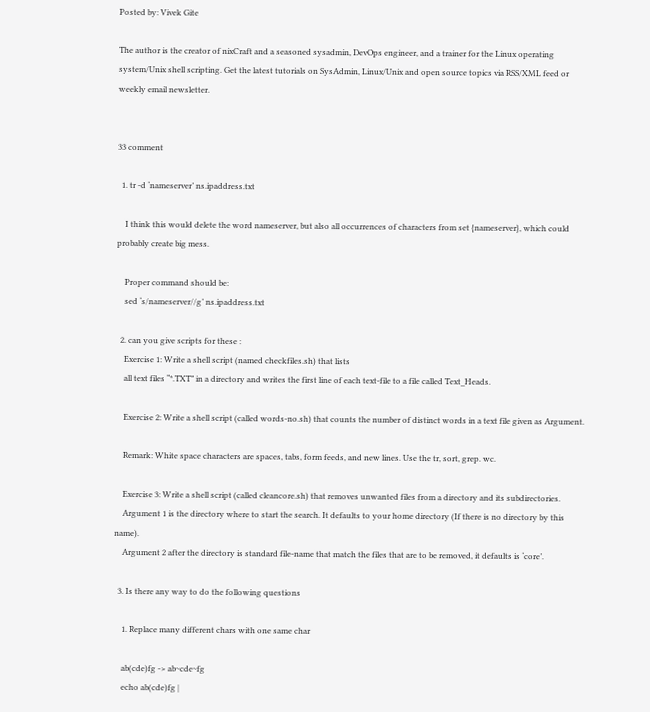Posted by: Vivek Gite

The author is the creator of nixCraft and a seasoned sysadmin, DevOps engineer, and a trainer for the Linux operating system/Unix shell scripting. Get the latest tutorials on SysAdmin, Linux/Unix and open source topics via RSS/XML feed or weekly email newsletter.


33 comment

  1. tr -d ‘nameserver’ ns.ipaddress.txt

    I think this would delete the word nameserver, but also all occurrences of characters from set {nameserver}, which could probably create big mess.

    Proper command should be:
    sed ‘s/nameserver//g’ ns.ipaddress.txt

  2. can you give scripts for these :
    Exercise 1: Write a shell script (named checkfiles.sh) that lists
    all text files “*.TXT” in a directory and writes the first line of each text-file to a file called Text_Heads.

    Exercise 2: Write a shell script (called words-no.sh) that counts the number of distinct words in a text file given as Argument.

    Remark: White space characters are spaces, tabs, form feeds, and new lines. Use the tr, sort, grep. wc.

    Exercise 3: Write a shell script (called cleancore.sh) that removes unwanted files from a directory and its subdirectories.
    Argument 1 is the directory where to start the search. It defaults to your home directory (If there is no directory by this name).
    Argument 2 after the directory is standard file-name that match the files that are to be removed, it defaults is ‘core’.

  3. Is there any way to do the following questions

    1. Replace many different chars with one same char

    ab(cde)fg -> ab~cde~fg
    echo ab(cde)fg |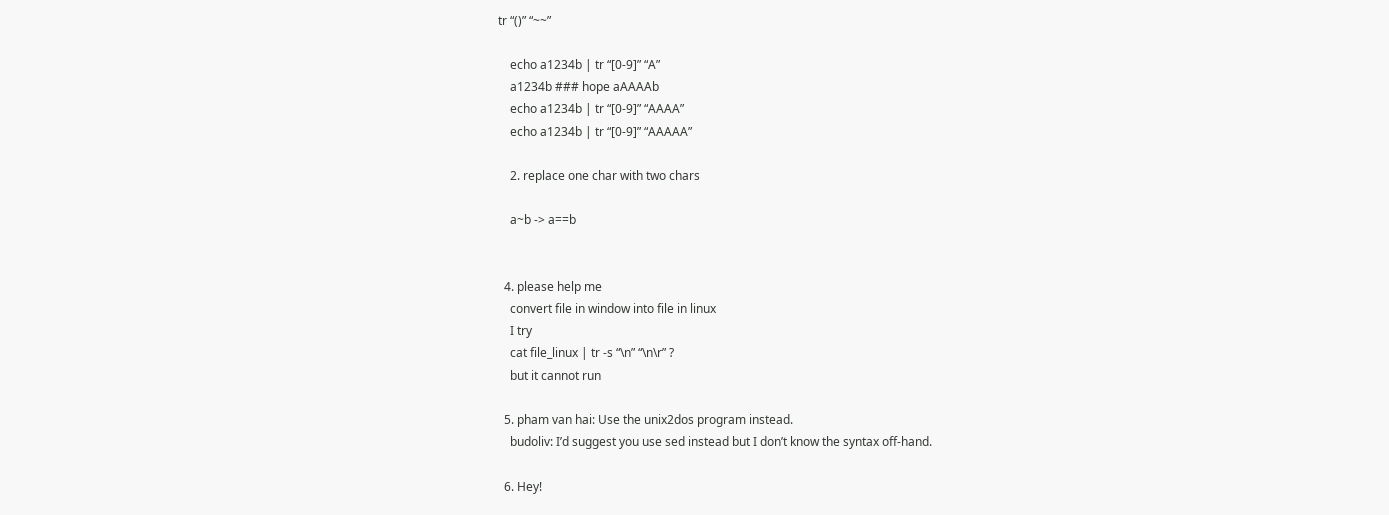tr “()” “~~”

    echo a1234b | tr “[0-9]” “A”
    a1234b ### hope aAAAAb
    echo a1234b | tr “[0-9]” “AAAA”
    echo a1234b | tr “[0-9]” “AAAAA”

    2. replace one char with two chars

    a~b -> a==b


  4. please help me
    convert file in window into file in linux
    I try
    cat file_linux | tr -s “\n” “\n\r” ?
    but it cannot run

  5. pham van hai: Use the unix2dos program instead.
    budoliv: I’d suggest you use sed instead but I don’t know the syntax off-hand.

  6. Hey!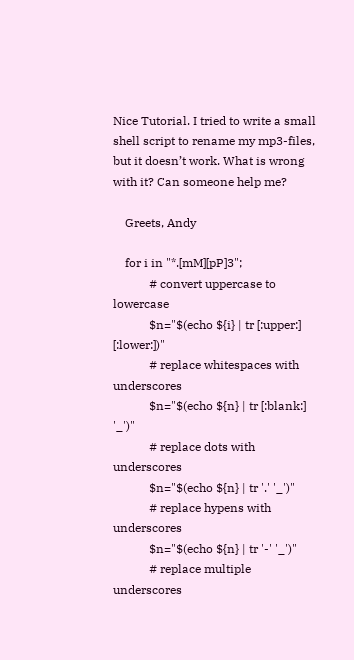Nice Tutorial. I tried to write a small shell script to rename my mp3-files, but it doesn’t work. What is wrong with it? Can someone help me?

    Greets, Andy

    for i in "*.[mM][pP]3";
            # convert uppercase to lowercase
            $n="$(echo ${i} | tr [:upper:] [:lower:])"
            # replace whitespaces with underscores
            $n="$(echo ${n} | tr [:blank:] '_')"
            # replace dots with underscores
            $n="$(echo ${n} | tr '.' '_')"
            # replace hypens with underscores
            $n="$(echo ${n} | tr '-' '_')"
            # replace multiple underscores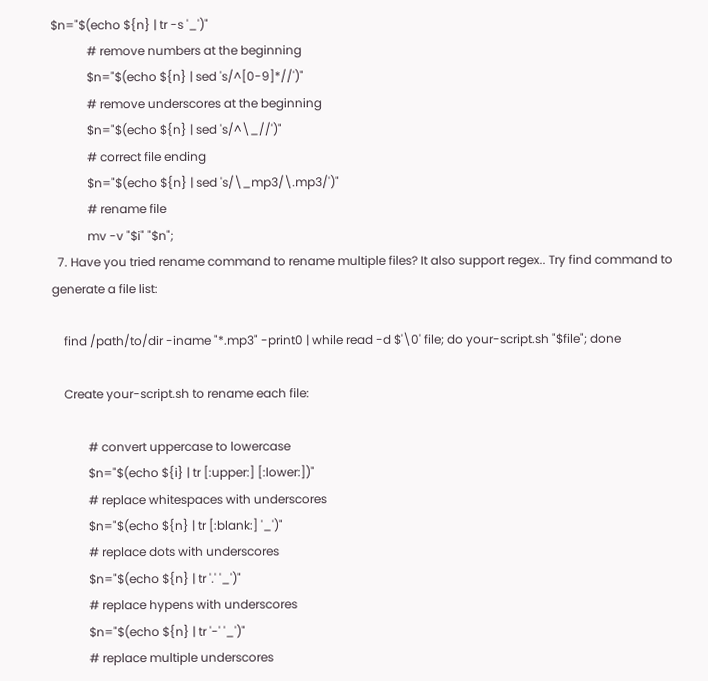$n="$(echo ${n} | tr -s '_')"
            # remove numbers at the beginning
            $n="$(echo ${n} | sed 's/^[0-9]*//')"
            # remove underscores at the beginning
            $n="$(echo ${n} | sed 's/^\_//')"
            # correct file ending
            $n="$(echo ${n} | sed 's/\_mp3/\.mp3/')"
            # rename file
            mv -v "$i" "$n";
  7. Have you tried rename command to rename multiple files? It also support regex.. Try find command to generate a file list:

    find /path/to/dir -iname "*.mp3" -print0 | while read -d $'\0' file; do your-script.sh "$file"; done

    Create your-script.sh to rename each file:

            # convert uppercase to lowercase
            $n="$(echo ${i} | tr [:upper:] [:lower:])"
            # replace whitespaces with underscores
            $n="$(echo ${n} | tr [:blank:] '_')"
            # replace dots with underscores
            $n="$(echo ${n} | tr '.' '_')"
            # replace hypens with underscores
            $n="$(echo ${n} | tr '-' '_')"
            # replace multiple underscores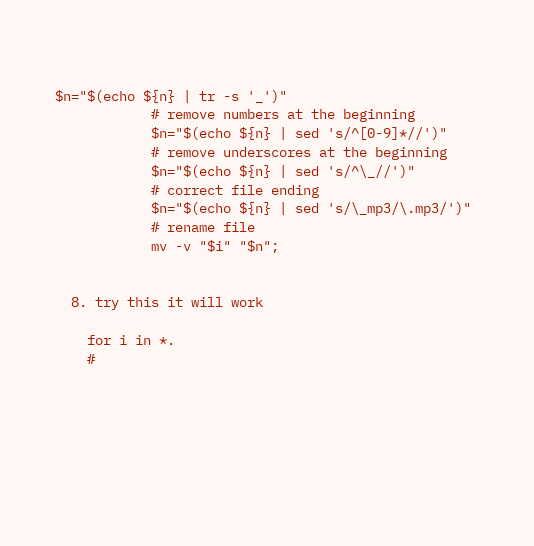$n="$(echo ${n} | tr -s '_')"
            # remove numbers at the beginning
            $n="$(echo ${n} | sed 's/^[0-9]*//')"
            # remove underscores at the beginning
            $n="$(echo ${n} | sed 's/^\_//')"
            # correct file ending
            $n="$(echo ${n} | sed 's/\_mp3/\.mp3/')"
            # rename file
            mv -v "$i" "$n";


  8. try this it will work

    for i in *.
    #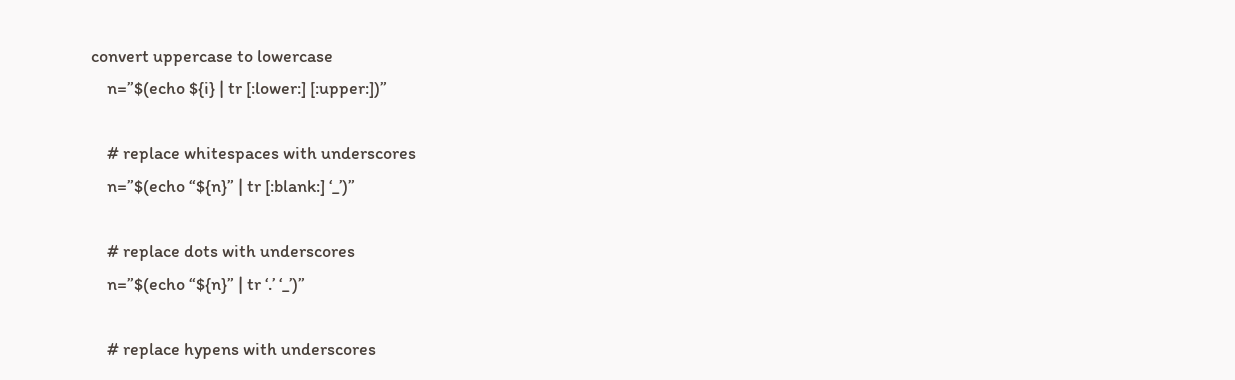convert uppercase to lowercase
    n=”$(echo ${i} | tr [:lower:] [:upper:])”

    # replace whitespaces with underscores
    n=”$(echo “${n}” | tr [:blank:] ‘_’)”

    # replace dots with underscores
    n=”$(echo “${n}” | tr ‘.’ ‘_’)”

    # replace hypens with underscores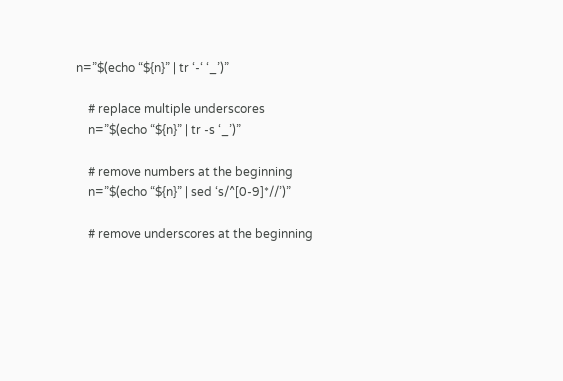n=”$(echo “${n}” | tr ‘-‘ ‘_’)”

    # replace multiple underscores
    n=”$(echo “${n}” | tr -s ‘_’)”

    # remove numbers at the beginning
    n=”$(echo “${n}” | sed ‘s/^[0-9]*//’)”

    # remove underscores at the beginning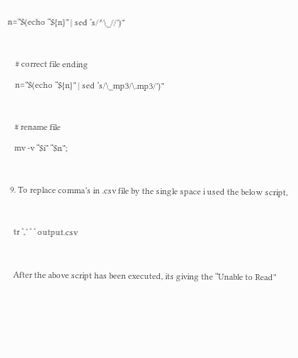n=”$(echo “${n}” | sed ‘s/^\_//’)”

    # correct file ending
    n=”$(echo “${n}” | sed ‘s/\_mp3/\.mp3/’)”

    # rename file
    mv -v “$i” “$n”;

  9. To replace comma’s in .csv file by the single space i used the below script,

    tr ‘,’ ‘ ‘ output.csv

    After the above script has been executed, its giving the “Unable to Read”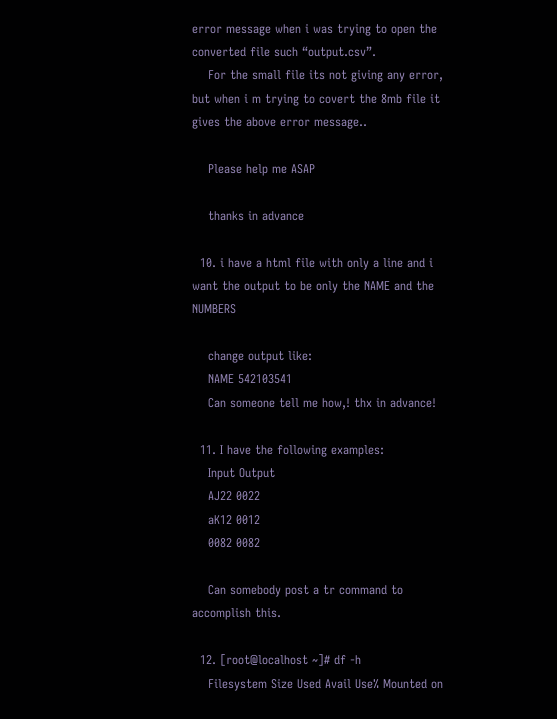error message when i was trying to open the converted file such “output.csv”.
    For the small file its not giving any error, but when i m trying to covert the 8mb file it gives the above error message..

    Please help me ASAP

    thanks in advance

  10. i have a html file with only a line and i want the output to be only the NAME and the NUMBERS

    change output like:
    NAME 542103541
    Can someone tell me how,! thx in advance!

  11. I have the following examples:
    Input Output
    AJ22 0022
    aK12 0012
    0082 0082

    Can somebody post a tr command to accomplish this.

  12. [root@localhost ~]# df -h
    Filesystem Size Used Avail Use% Mounted on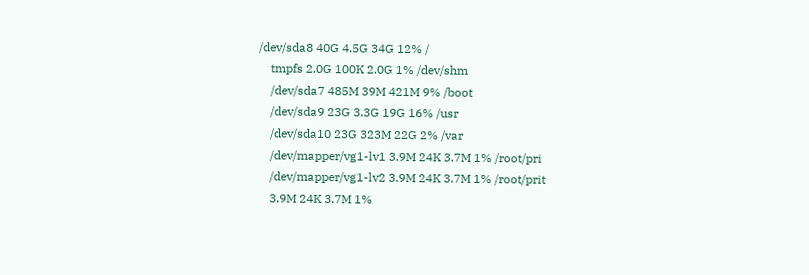/dev/sda8 40G 4.5G 34G 12% /
    tmpfs 2.0G 100K 2.0G 1% /dev/shm
    /dev/sda7 485M 39M 421M 9% /boot
    /dev/sda9 23G 3.3G 19G 16% /usr
    /dev/sda10 23G 323M 22G 2% /var
    /dev/mapper/vg1-lv1 3.9M 24K 3.7M 1% /root/pri
    /dev/mapper/vg1-lv2 3.9M 24K 3.7M 1% /root/prit
    3.9M 24K 3.7M 1%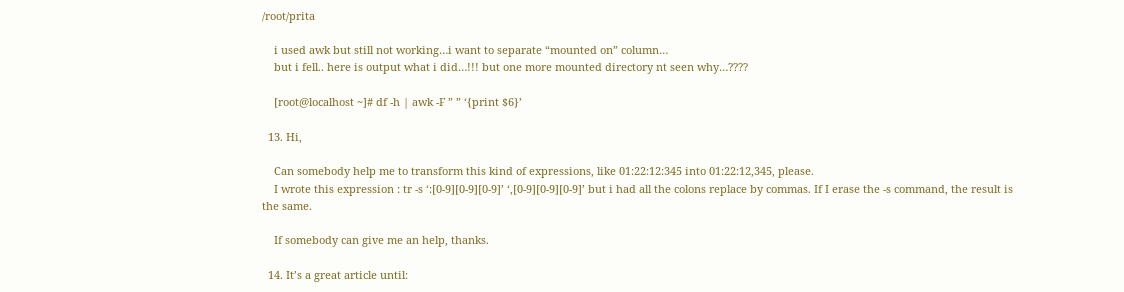/root/prita

    i used awk but still not working…i want to separate “mounted on” column…
    but i fell.. here is output what i did…!!! but one more mounted directory nt seen why…????

    [root@localhost ~]# df -h | awk -F ” ” ‘{print $6}’

  13. Hi,

    Can somebody help me to transform this kind of expressions, like 01:22:12:345 into 01:22:12,345, please.
    I wrote this expression : tr -s ‘:[0-9][0-9][0-9]’ ‘,[0-9][0-9][0-9]’ but i had all the colons replace by commas. If I erase the -s command, the result is the same.

    If somebody can give me an help, thanks.

  14. It’s a great article until: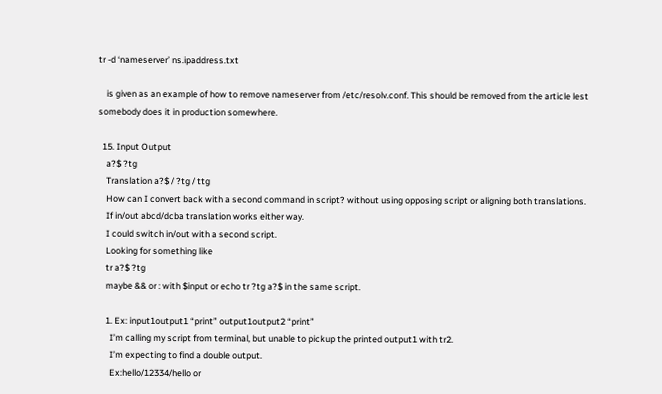tr -d ‘nameserver’ ns.ipaddress.txt

    is given as an example of how to remove nameserver from /etc/resolv.conf. This should be removed from the article lest somebody does it in production somewhere.

  15. Input Output
    a?$ ?tg
    Translation a?$ / ?tg / ttg
    How can I convert back with a second command in script? without using opposing script or aligning both translations.
    If in/out abcd/dcba translation works either way.
    I could switch in/out with a second script.
    Looking for something like
    tr a?$ ?tg
    maybe && or : with $input or echo tr ?tg a?$ in the same script.

    1. Ex: input1output1 “print” output1output2 “print”
      I’m calling my script from terminal, but unable to pickup the printed output1 with tr2.
      I’m expecting to find a double output.
      Ex:hello/12334/hello or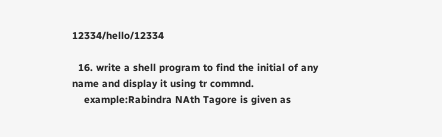12334/hello/12334

  16. write a shell program to find the initial of any name and display it using tr commnd.
    example:Rabindra NAth Tagore is given as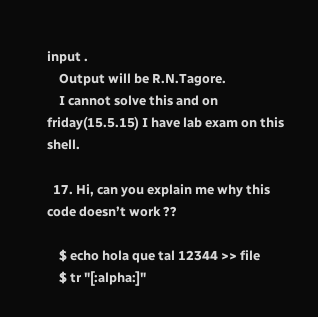input .
    Output will be R.N.Tagore.
    I cannot solve this and on friday(15.5.15) I have lab exam on this shell.

  17. Hi, can you explain me why this code doesn’t work ??

    $ echo hola que tal 12344 >> file
    $ tr "[:alpha:]"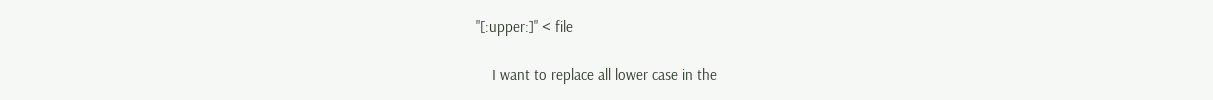"[:upper:]" < file

    I want to replace all lower case in the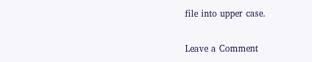file into upper case.


Leave a Comment